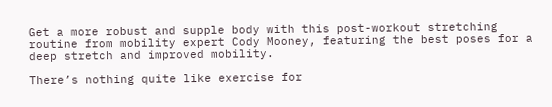Get a more robust and supple body with this post-workout stretching routine from mobility expert Cody Mooney, featuring the best poses for a deep stretch and improved mobility.

There’s nothing quite like exercise for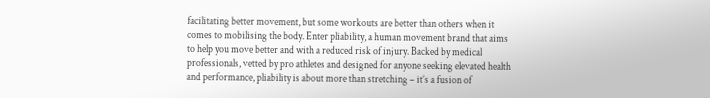facilitating better movement, but some workouts are better than others when it comes to mobilising the body. Enter pliability, a human movement brand that aims to help you move better and with a reduced risk of injury. Backed by medical professionals, vetted by pro athletes and designed for anyone seeking elevated health and performance, pliability is about more than stretching – it’s a fusion of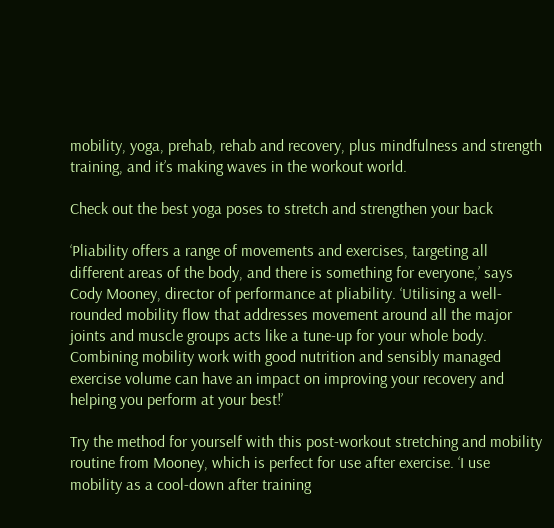mobility, yoga, prehab, rehab and recovery, plus mindfulness and strength training, and it’s making waves in the workout world.

Check out the best yoga poses to stretch and strengthen your back

‘Pliability offers a range of movements and exercises, targeting all different areas of the body, and there is something for everyone,’ says Cody Mooney, director of performance at pliability. ‘Utilising a well-rounded mobility flow that addresses movement around all the major joints and muscle groups acts like a tune-up for your whole body. Combining mobility work with good nutrition and sensibly managed exercise volume can have an impact on improving your recovery and helping you perform at your best!’

Try the method for yourself with this post-workout stretching and mobility routine from Mooney, which is perfect for use after exercise. ‘I use mobility as a cool-down after training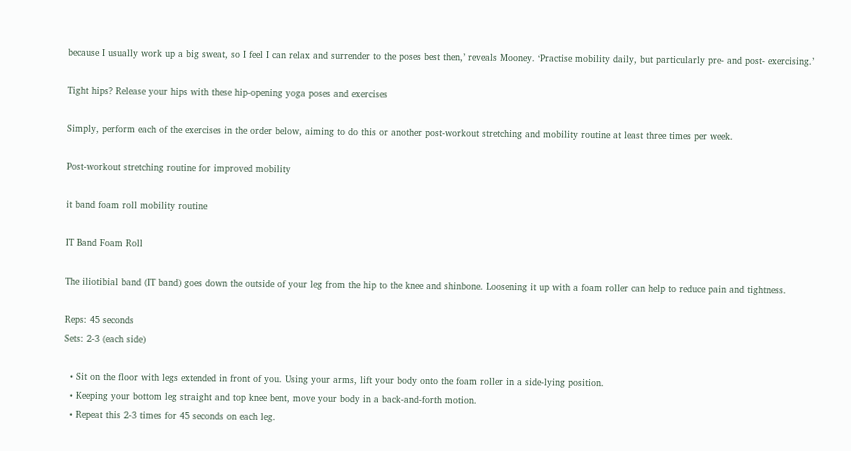because I usually work up a big sweat, so I feel I can relax and surrender to the poses best then,’ reveals Mooney. ‘Practise mobility daily, but particularly pre- and post- exercising.’

Tight hips? Release your hips with these hip-opening yoga poses and exercises

Simply, perform each of the exercises in the order below, aiming to do this or another post-workout stretching and mobility routine at least three times per week.

Post-workout stretching routine for improved mobility

it band foam roll mobility routine

IT Band Foam Roll

The iliotibial band (IT band) goes down the outside of your leg from the hip to the knee and shinbone. Loosening it up with a foam roller can help to reduce pain and tightness.

Reps: 45 seconds
Sets: 2-3 (each side)

  • Sit on the floor with legs extended in front of you. Using your arms, lift your body onto the foam roller in a side-lying position.
  • Keeping your bottom leg straight and top knee bent, move your body in a back-and-forth motion.
  • Repeat this 2-3 times for 45 seconds on each leg.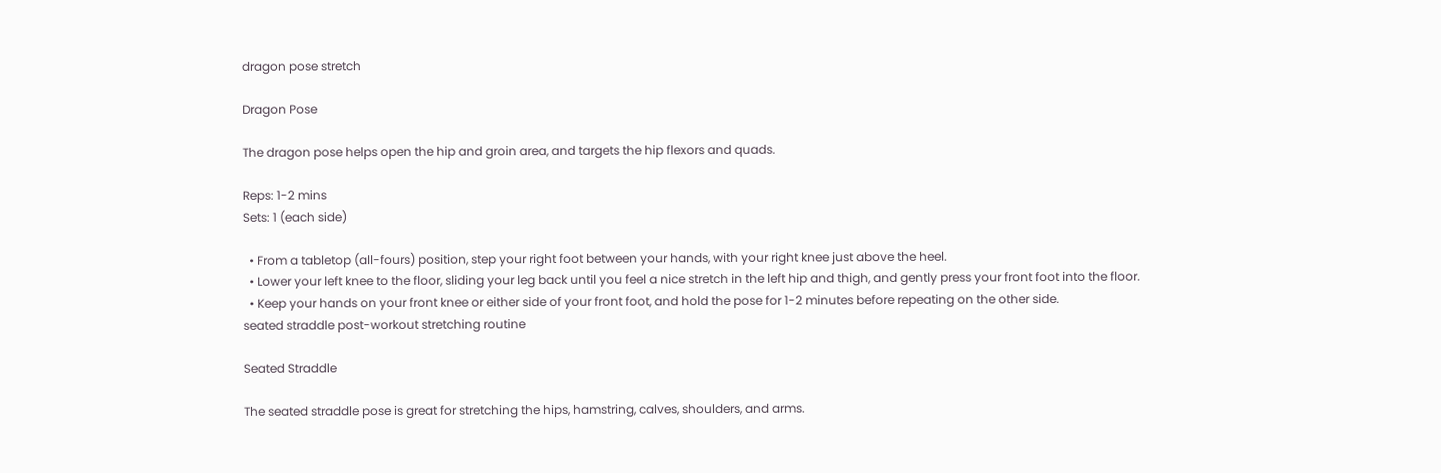dragon pose stretch

Dragon Pose

The dragon pose helps open the hip and groin area, and targets the hip flexors and quads.

Reps: 1-2 mins
Sets: 1 (each side)

  • From a tabletop (all-fours) position, step your right foot between your hands, with your right knee just above the heel.
  • Lower your left knee to the floor, sliding your leg back until you feel a nice stretch in the left hip and thigh, and gently press your front foot into the floor.
  • Keep your hands on your front knee or either side of your front foot, and hold the pose for 1-2 minutes before repeating on the other side.
seated straddle post-workout stretching routine

Seated Straddle

The seated straddle pose is great for stretching the hips, hamstring, calves, shoulders, and arms.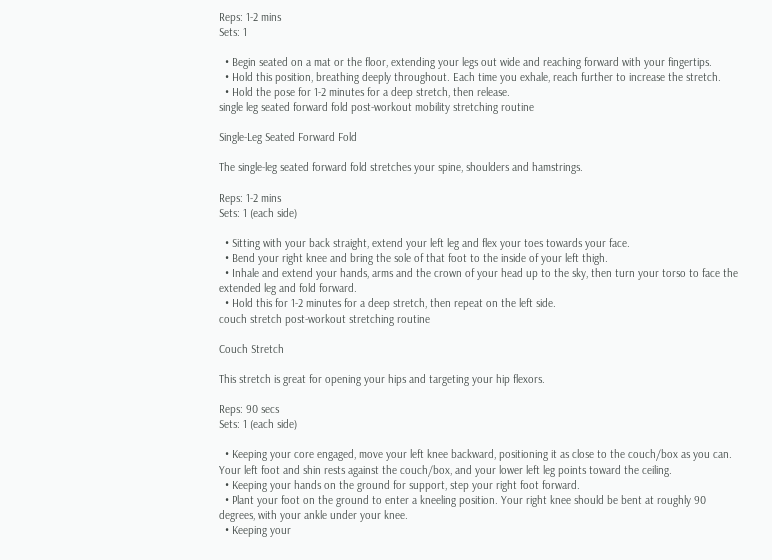Reps: 1-2 mins
Sets: 1

  • Begin seated on a mat or the floor, extending your legs out wide and reaching forward with your fingertips.
  • Hold this position, breathing deeply throughout. Each time you exhale, reach further to increase the stretch.
  • Hold the pose for 1-2 minutes for a deep stretch, then release.
single leg seated forward fold post-workout mobility stretching routine

Single-Leg Seated Forward Fold

The single-leg seated forward fold stretches your spine, shoulders and hamstrings.

Reps: 1-2 mins
Sets: 1 (each side)

  • Sitting with your back straight, extend your left leg and flex your toes towards your face.
  • Bend your right knee and bring the sole of that foot to the inside of your left thigh.
  • Inhale and extend your hands, arms and the crown of your head up to the sky, then turn your torso to face the extended leg and fold forward.
  • Hold this for 1-2 minutes for a deep stretch, then repeat on the left side.
couch stretch post-workout stretching routine

Couch Stretch

This stretch is great for opening your hips and targeting your hip flexors.

Reps: 90 secs
Sets: 1 (each side)

  • Keeping your core engaged, move your left knee backward, positioning it as close to the couch/box as you can. Your left foot and shin rests against the couch/box, and your lower left leg points toward the ceiling.
  • Keeping your hands on the ground for support, step your right foot forward.
  • Plant your foot on the ground to enter a kneeling position. Your right knee should be bent at roughly 90 degrees, with your ankle under your knee.
  • Keeping your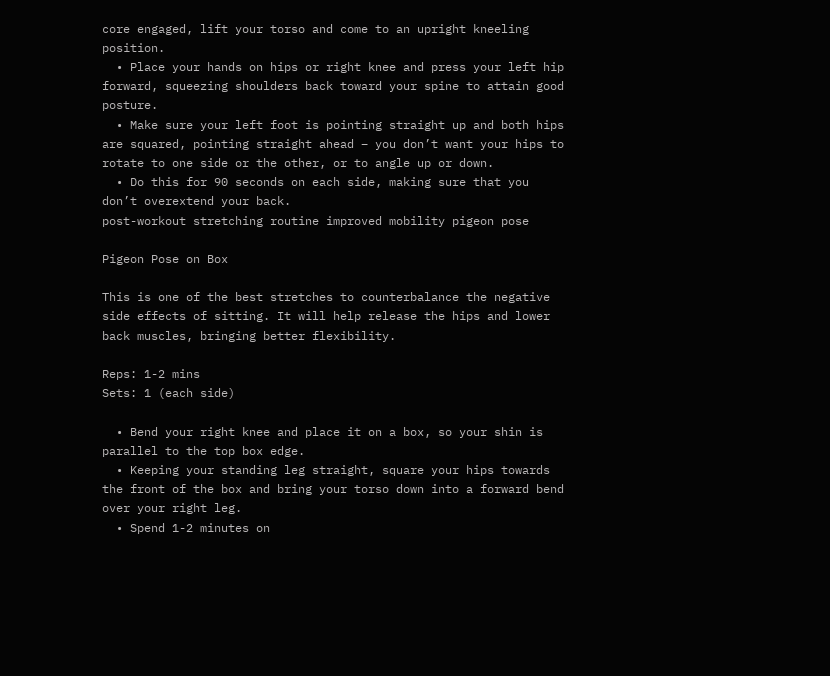core engaged, lift your torso and come to an upright kneeling position.
  • Place your hands on hips or right knee and press your left hip forward, squeezing shoulders back toward your spine to attain good posture.
  • Make sure your left foot is pointing straight up and both hips are squared, pointing straight ahead – you don’t want your hips to rotate to one side or the other, or to angle up or down.
  • Do this for 90 seconds on each side, making sure that you don’t overextend your back.
post-workout stretching routine improved mobility pigeon pose

Pigeon Pose on Box

This is one of the best stretches to counterbalance the negative side effects of sitting. It will help release the hips and lower back muscles, bringing better flexibility.

Reps: 1-2 mins
Sets: 1 (each side)

  • Bend your right knee and place it on a box, so your shin is parallel to the top box edge.
  • Keeping your standing leg straight, square your hips towards the front of the box and bring your torso down into a forward bend over your right leg.
  • Spend 1-2 minutes on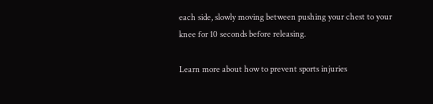each side, slowly moving between pushing your chest to your knee for 10 seconds before releasing.

Learn more about how to prevent sports injuries